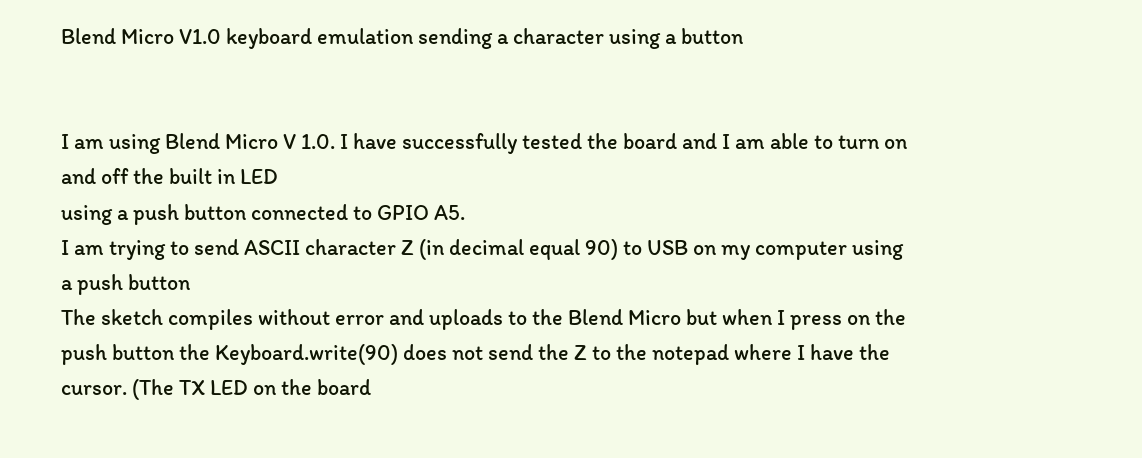Blend Micro V1.0 keyboard emulation sending a character using a button


I am using Blend Micro V 1.0. I have successfully tested the board and I am able to turn on and off the built in LED
using a push button connected to GPIO A5.
I am trying to send ASCII character Z (in decimal equal 90) to USB on my computer using a push button
The sketch compiles without error and uploads to the Blend Micro but when I press on the push button the Keyboard.write(90) does not send the Z to the notepad where I have the cursor. (The TX LED on the board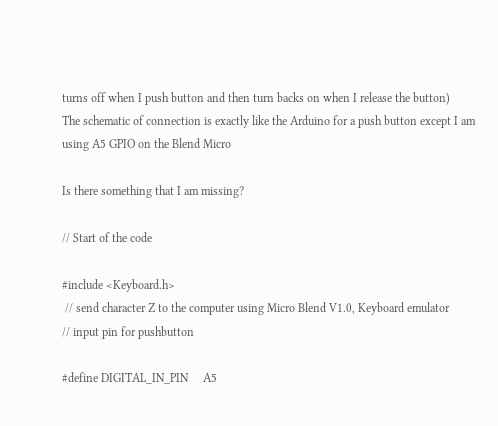turns off when I push button and then turn backs on when I release the button)
The schematic of connection is exactly like the Arduino for a push button except I am using A5 GPIO on the Blend Micro

Is there something that I am missing?

// Start of the code

#include <Keyboard.h>
 // send character Z to the computer using Micro Blend V1.0, Keyboard emulator
// input pin for pushbutton

#define DIGITAL_IN_PIN     A5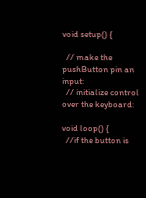void setup() {

  // make the pushButton pin an input:
  // initialize control over the keyboard:

void loop() {
  //if the button is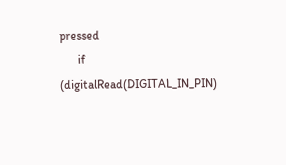pressed
      if (digitalRead(DIGITAL_IN_PIN)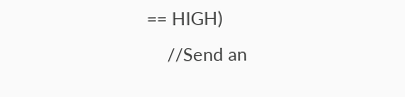== HIGH)
    //Send an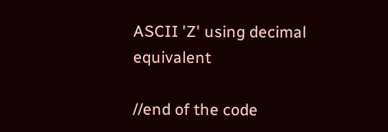ASCII 'Z' using decimal equivalent

//end of the code